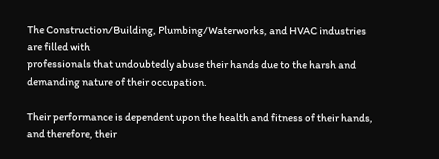The Construction/Building, Plumbing/Waterworks, and HVAC industries are filled with
professionals that undoubtedly abuse their hands due to the harsh and demanding nature of their occupation.

Their performance is dependent upon the health and fitness of their hands, and therefore, their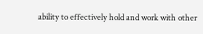ability to effectively hold and work with other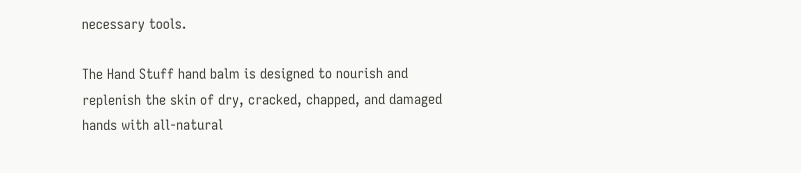necessary tools.

The Hand Stuff hand balm is designed to nourish and replenish the skin of dry, cracked, chapped, and damaged hands with all-natural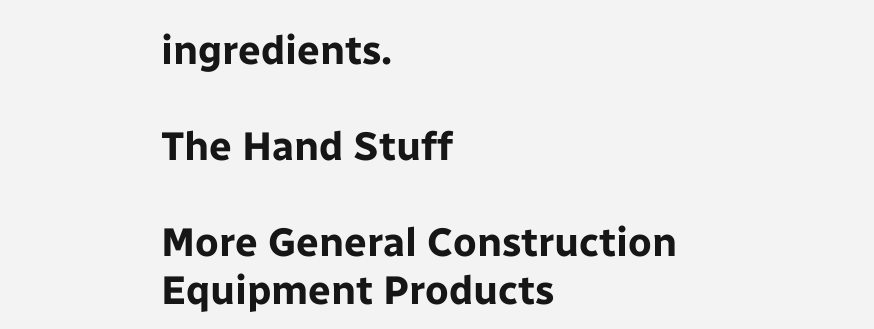ingredients.

The Hand Stuff

More General Construction Equipment Products